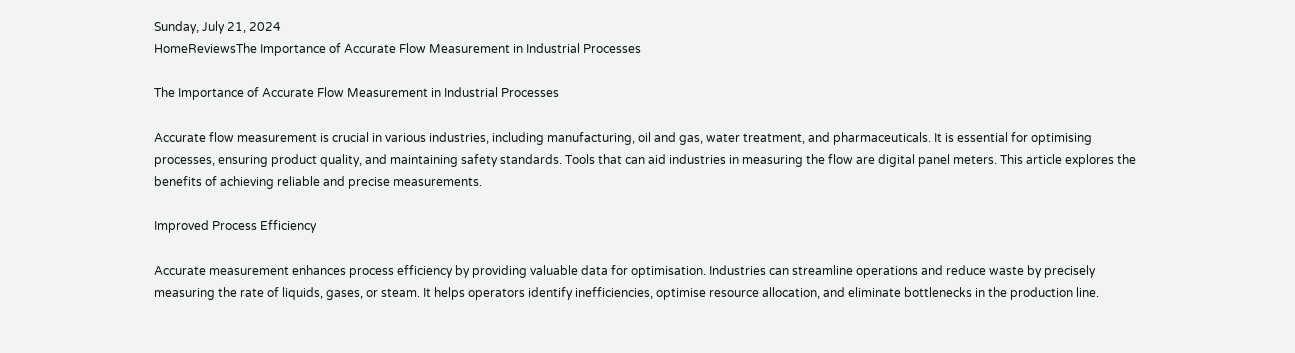Sunday, July 21, 2024
HomeReviewsThe Importance of Accurate Flow Measurement in Industrial Processes

The Importance of Accurate Flow Measurement in Industrial Processes

Accurate flow measurement is crucial in various industries, including manufacturing, oil and gas, water treatment, and pharmaceuticals. It is essential for optimising processes, ensuring product quality, and maintaining safety standards. Tools that can aid industries in measuring the flow are digital panel meters. This article explores the benefits of achieving reliable and precise measurements.

Improved Process Efficiency

Accurate measurement enhances process efficiency by providing valuable data for optimisation. Industries can streamline operations and reduce waste by precisely measuring the rate of liquids, gases, or steam. It helps operators identify inefficiencies, optimise resource allocation, and eliminate bottlenecks in the production line.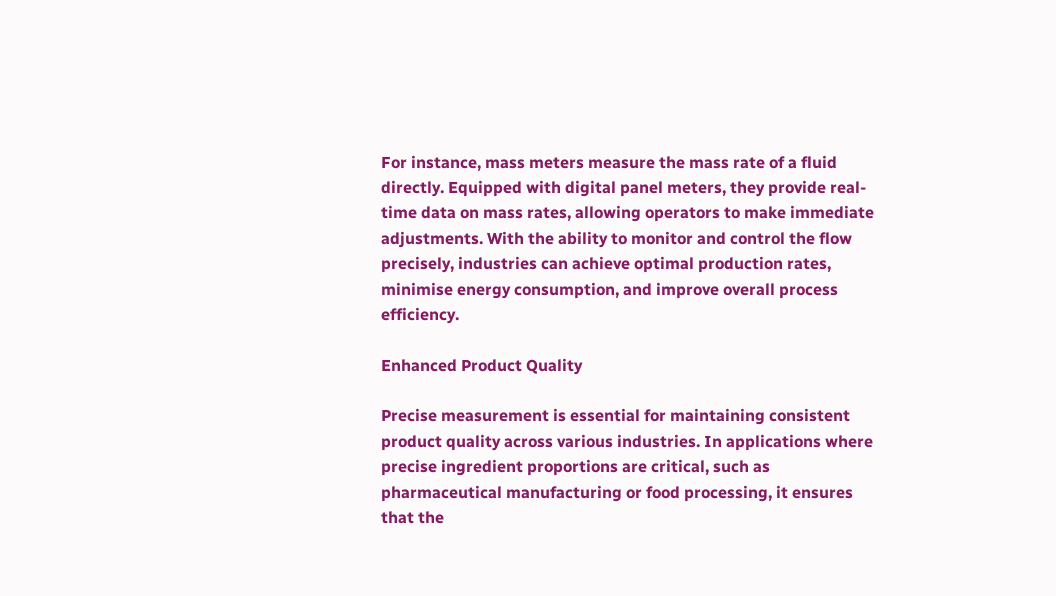For instance, mass meters measure the mass rate of a fluid directly. Equipped with digital panel meters, they provide real-time data on mass rates, allowing operators to make immediate adjustments. With the ability to monitor and control the flow precisely, industries can achieve optimal production rates, minimise energy consumption, and improve overall process efficiency.

Enhanced Product Quality

Precise measurement is essential for maintaining consistent product quality across various industries. In applications where precise ingredient proportions are critical, such as pharmaceutical manufacturing or food processing, it ensures that the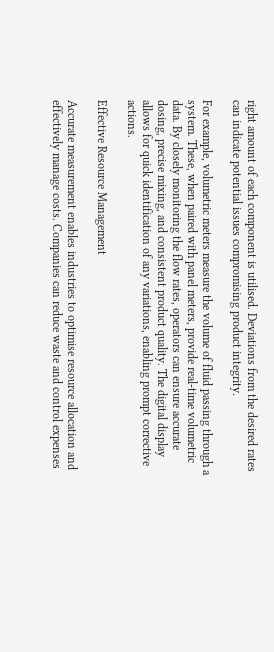right amount of each component is utilised. Deviations from the desired rates can indicate potential issues compromising product integrity.

For example, volumetric meters measure the volume of fluid passing through a system. These, when paired with panel meters, provide real-time volumetric data. By closely monitoring the flow rates, operators can ensure accurate dosing, precise mixing, and consistent product quality. The digital display allows for quick identification of any variations, enabling prompt corrective actions.

Effective Resource Management

Accurate measurement enables industries to optimise resource allocation and effectively manage costs. Companies can reduce waste and control expenses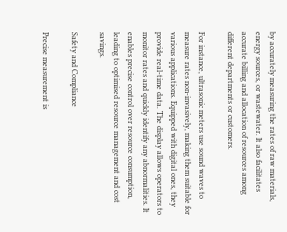by accurately measuring the rates of raw materials, energy sources, or wastewater. It also facilitates accurate billing and allocation of resources among different departments or customers.

For instance, ultrasonic meters use sound waves to measure rates non-invasively, making them suitable for various applications. Equipped with digital ones, they provide real-time data. The display allows operators to monitor rates and quickly identify any abnormalities. It enables precise control over resource consumption, leading to optimised resource management and cost savings.

Safety and Compliance

Precise measurement is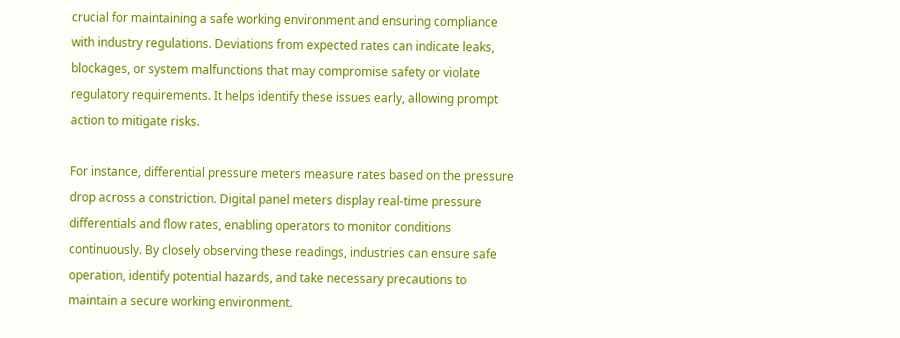crucial for maintaining a safe working environment and ensuring compliance with industry regulations. Deviations from expected rates can indicate leaks, blockages, or system malfunctions that may compromise safety or violate regulatory requirements. It helps identify these issues early, allowing prompt action to mitigate risks.

For instance, differential pressure meters measure rates based on the pressure drop across a constriction. Digital panel meters display real-time pressure differentials and flow rates, enabling operators to monitor conditions continuously. By closely observing these readings, industries can ensure safe operation, identify potential hazards, and take necessary precautions to maintain a secure working environment.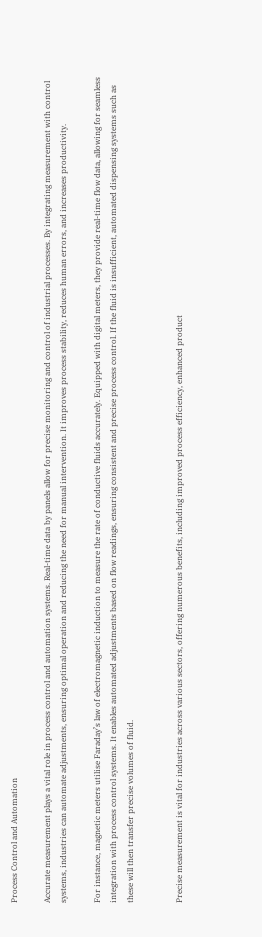Process Control and Automation

Accurate measurement plays a vital role in process control and automation systems. Real-time data by panels allow for precise monitoring and control of industrial processes. By integrating measurement with control systems, industries can automate adjustments, ensuring optimal operation and reducing the need for manual intervention. It improves process stability, reduces human errors, and increases productivity.

For instance, magnetic meters utilise Faraday’s law of electromagnetic induction to measure the rate of conductive fluids accurately. Equipped with digital meters, they provide real-time flow data, allowing for seamless integration with process control systems. It enables automated adjustments based on flow readings, ensuring consistent and precise process control. If the fluid is insufficient, automated dispensing systems such as these will then transfer precise volumes of fluid.


Precise measurement is vital for industries across various sectors, offering numerous benefits, including improved process efficiency, enhanced product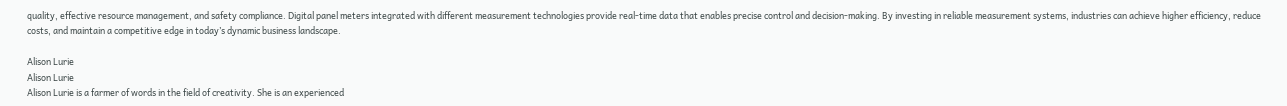quality, effective resource management, and safety compliance. Digital panel meters integrated with different measurement technologies provide real-time data that enables precise control and decision-making. By investing in reliable measurement systems, industries can achieve higher efficiency, reduce costs, and maintain a competitive edge in today’s dynamic business landscape.

Alison Lurie
Alison Lurie
Alison Lurie is a farmer of words in the field of creativity. She is an experienced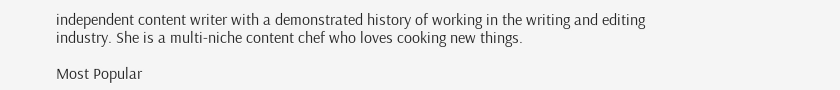independent content writer with a demonstrated history of working in the writing and editing industry. She is a multi-niche content chef who loves cooking new things.

Most Popular